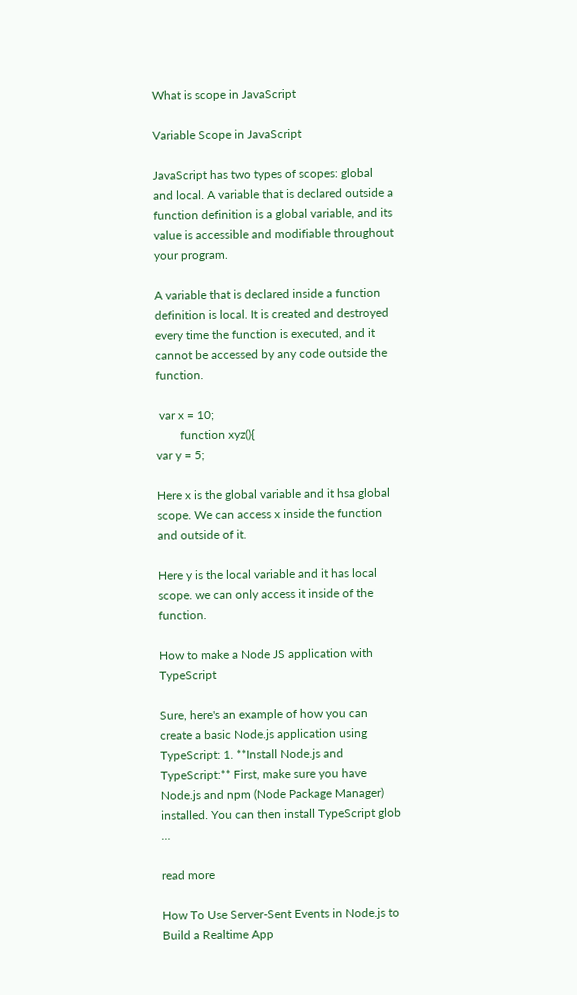What is scope in JavaScript

Variable Scope in JavaScript

JavaScript has two types of scopes: global and local. A variable that is declared outside a function definition is a global variable, and its value is accessible and modifiable throughout your program.

A variable that is declared inside a function definition is local. It is created and destroyed every time the function is executed, and it cannot be accessed by any code outside the function.

 var x = 10;
        function xyz(){
var y = 5;

Here x is the global variable and it hsa global scope. We can access x inside the function and outside of it.

Here y is the local variable and it has local scope. we can only access it inside of the function.

How to make a Node JS application with TypeScript

Sure, here's an example of how you can create a basic Node.js application using TypeScript: 1. **Install Node.js and TypeScript:** First, make sure you have Node.js and npm (Node Package Manager) installed. You can then install TypeScript glob …

read more

How To Use Server-Sent Events in Node.js to Build a Realtime App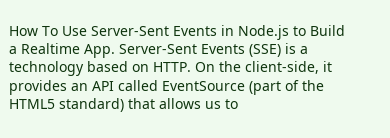How To Use Server-Sent Events in Node.js to Build a Realtime App. Server-Sent Events (SSE) is a technology based on HTTP. On the client-side, it provides an API called EventSource (part of the HTML5 standard) that allows us to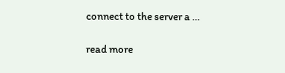connect to the server a …

read more